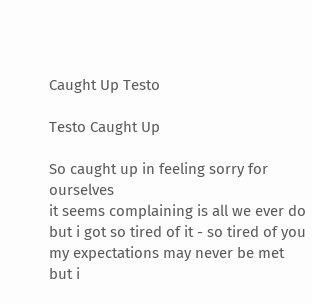Caught Up Testo

Testo Caught Up

So caught up in feeling sorry for ourselves
it seems complaining is all we ever do
but i got so tired of it - so tired of you
my expectations may never be met
but i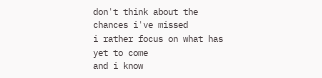don't think about the chances i've missed
i rather focus on what has yet to come
and i know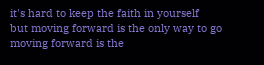it's hard to keep the faith in yourself
but moving forward is the only way to go
moving forward is the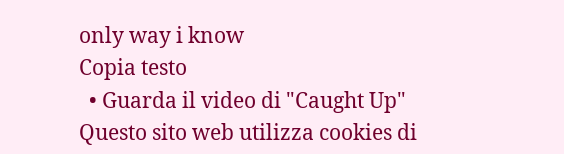only way i know
Copia testo
  • Guarda il video di "Caught Up"
Questo sito web utilizza cookies di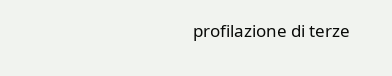profilazione di terze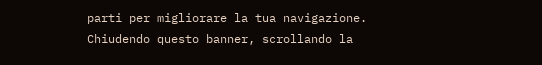parti per migliorare la tua navigazione. Chiudendo questo banner, scrollando la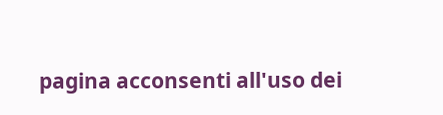pagina acconsenti all'uso dei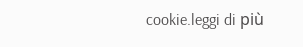cookie.leggi di più